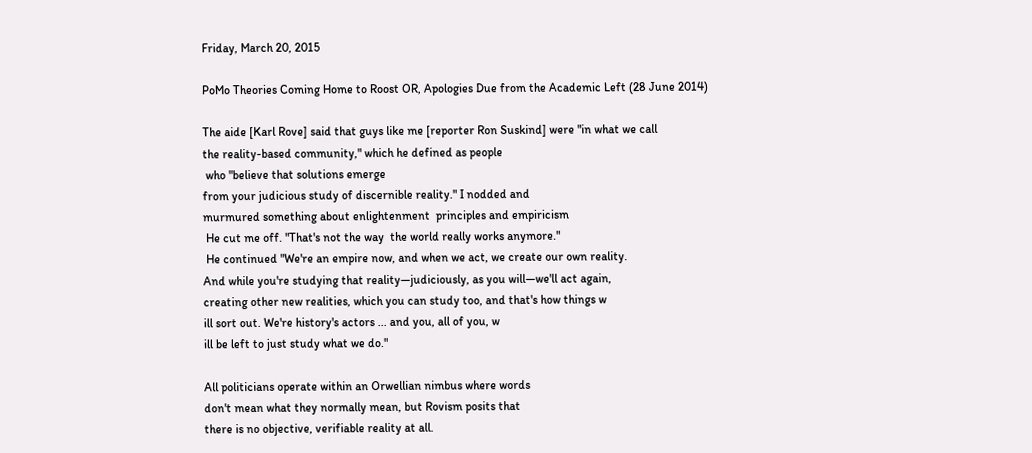Friday, March 20, 2015

PoMo Theories Coming Home to Roost OR, Apologies Due from the Academic Left (28 June 2014)

The aide [Karl Rove] said that guys like me [reporter Ron Suskind] were "in what we call
the reality-based community," which he defined as people
 who "believe that solutions emerge
from your judicious study of discernible reality." I nodded and
murmured something about enlightenment  principles and empiricism
 He cut me off. "That's not the way  the world really works anymore."
 He continued "We're an empire now, and when we act, we create our own reality.
And while you're studying that reality—judiciously, as you will—we'll act again,
creating other new realities, which you can study too, and that's how things w
ill sort out. We're history's actors ... and you, all of you, w
ill be left to just study what we do."

All politicians operate within an Orwellian nimbus where words
don't mean what they normally mean, but Rovism posits that
there is no objective, verifiable reality at all.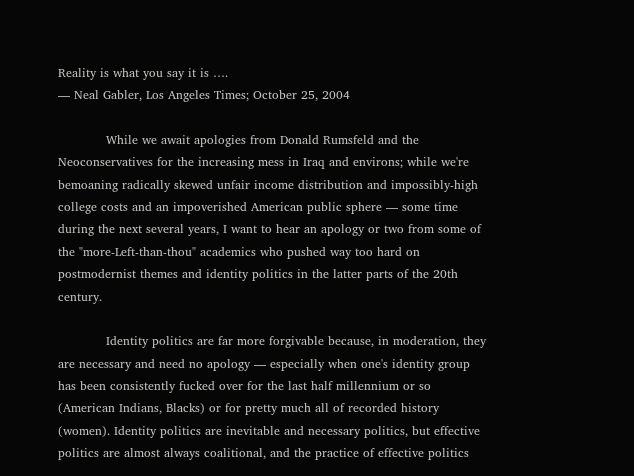Reality is what you say it is ….
— Neal Gabler, Los Angeles Times; October 25, 2004

            While we await apologies from Donald Rumsfeld and the Neoconservatives for the increasing mess in Iraq and environs; while we're bemoaning radically skewed unfair income distribution and impossibly-high college costs and an impoverished American public sphere — some time during the next several years, I want to hear an apology or two from some of the "more-Left-than-thou" academics who pushed way too hard on postmodernist themes and identity politics in the latter parts of the 20th century.

            Identity politics are far more forgivable because, in moderation, they are necessary and need no apology — especially when one's identity group has been consistently fucked over for the last half millennium or so (American Indians, Blacks) or for pretty much all of recorded history (women). Identity politics are inevitable and necessary politics, but effective politics are almost always coalitional, and the practice of effective politics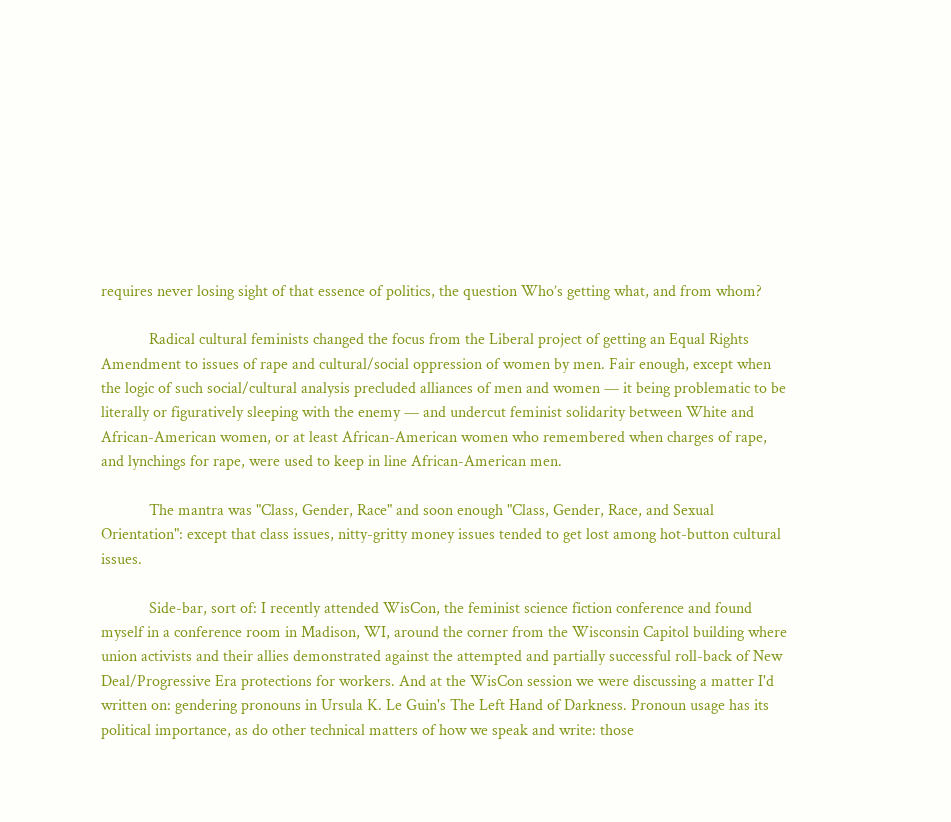requires never losing sight of that essence of politics, the question Who’s getting what, and from whom?

            Radical cultural feminists changed the focus from the Liberal project of getting an Equal Rights Amendment to issues of rape and cultural/social oppression of women by men. Fair enough, except when the logic of such social/cultural analysis precluded alliances of men and women — it being problematic to be literally or figuratively sleeping with the enemy — and undercut feminist solidarity between White and African-American women, or at least African-American women who remembered when charges of rape, and lynchings for rape, were used to keep in line African-American men.

            The mantra was "Class, Gender, Race" and soon enough "Class, Gender, Race, and Sexual Orientation": except that class issues, nitty-gritty money issues tended to get lost among hot-button cultural issues.

            Side-bar, sort of: I recently attended WisCon, the feminist science fiction conference and found myself in a conference room in Madison, WI, around the corner from the Wisconsin Capitol building where union activists and their allies demonstrated against the attempted and partially successful roll-back of New Deal/Progressive Era protections for workers. And at the WisCon session we were discussing a matter I'd written on: gendering pronouns in Ursula K. Le Guin's The Left Hand of Darkness. Pronoun usage has its political importance, as do other technical matters of how we speak and write: those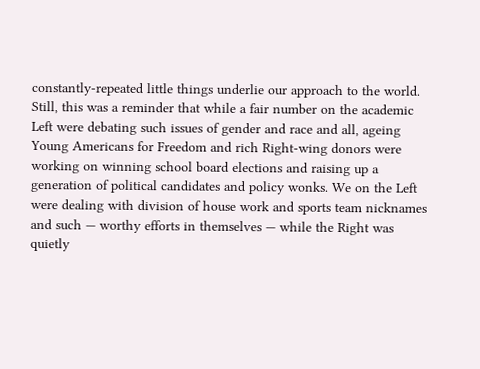constantly-repeated little things underlie our approach to the world. Still, this was a reminder that while a fair number on the academic Left were debating such issues of gender and race and all, ageing Young Americans for Freedom and rich Right-wing donors were working on winning school board elections and raising up a generation of political candidates and policy wonks. We on the Left were dealing with division of house work and sports team nicknames and such — worthy efforts in themselves — while the Right was quietly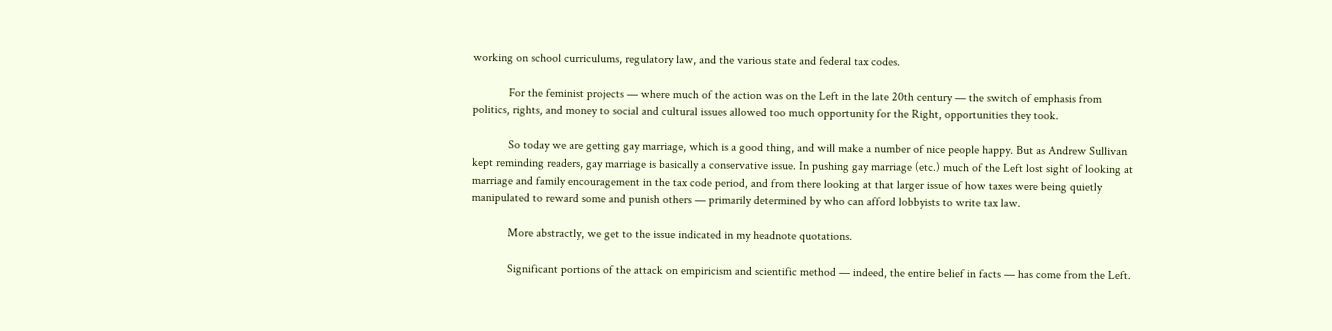working on school curriculums, regulatory law, and the various state and federal tax codes.

            For the feminist projects — where much of the action was on the Left in the late 20th century — the switch of emphasis from politics, rights, and money to social and cultural issues allowed too much opportunity for the Right, opportunities they took.

            So today we are getting gay marriage, which is a good thing, and will make a number of nice people happy. But as Andrew Sullivan kept reminding readers, gay marriage is basically a conservative issue. In pushing gay marriage (etc.) much of the Left lost sight of looking at marriage and family encouragement in the tax code period, and from there looking at that larger issue of how taxes were being quietly manipulated to reward some and punish others — primarily determined by who can afford lobbyists to write tax law.

            More abstractly, we get to the issue indicated in my headnote quotations.

            Significant portions of the attack on empiricism and scientific method — indeed, the entire belief in facts — has come from the Left.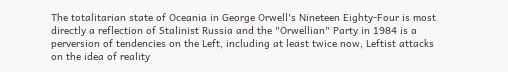The totalitarian state of Oceania in George Orwell's Nineteen Eighty-Four is most directly a reflection of Stalinist Russia and the "Orwellian" Party in 1984 is a perversion of tendencies on the Left, including at least twice now, Leftist attacks on the idea of reality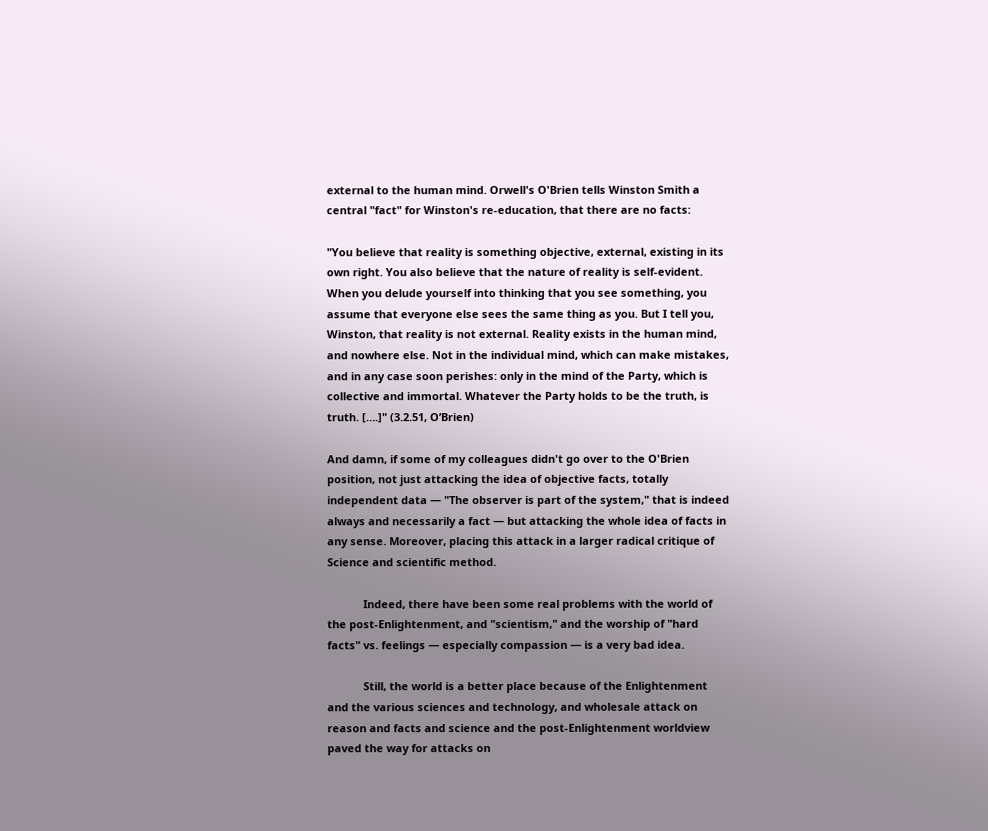external to the human mind. Orwell's O'Brien tells Winston Smith a central "fact" for Winston's re-education, that there are no facts:

"You believe that reality is something objective, external, existing in its own right. You also believe that the nature of reality is self-evident. When you delude yourself into thinking that you see something, you assume that everyone else sees the same thing as you. But I tell you, Winston, that reality is not external. Reality exists in the human mind, and nowhere else. Not in the individual mind, which can make mistakes, and in any case soon perishes: only in the mind of the Party, which is collective and immortal. Whatever the Party holds to be the truth, is truth. [….]" (3.2.51, O’Brien)

And damn, if some of my colleagues didn't go over to the O'Brien position, not just attacking the idea of objective facts, totally independent data — "The observer is part of the system," that is indeed always and necessarily a fact — but attacking the whole idea of facts in any sense. Moreover, placing this attack in a larger radical critique of Science and scientific method.

            Indeed, there have been some real problems with the world of the post-Enlightenment, and "scientism," and the worship of "hard facts" vs. feelings — especially compassion — is a very bad idea.

            Still, the world is a better place because of the Enlightenment and the various sciences and technology, and wholesale attack on reason and facts and science and the post-Enlightenment worldview paved the way for attacks on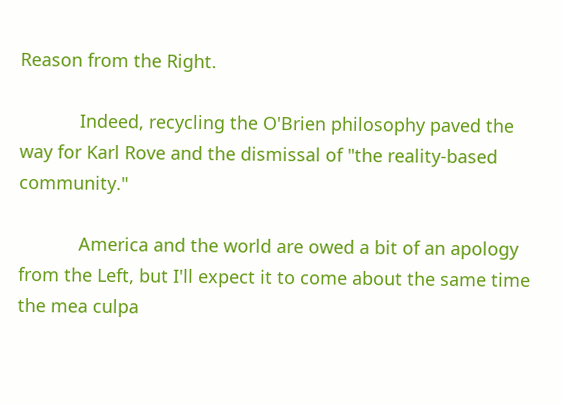Reason from the Right.

            Indeed, recycling the O'Brien philosophy paved the way for Karl Rove and the dismissal of "the reality-based community."

            America and the world are owed a bit of an apology from the Left, but I'll expect it to come about the same time the mea culpa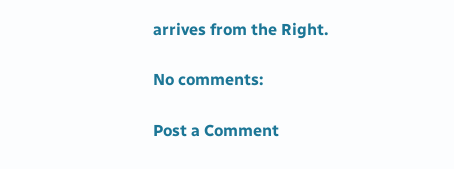arrives from the Right.

No comments:

Post a Comment